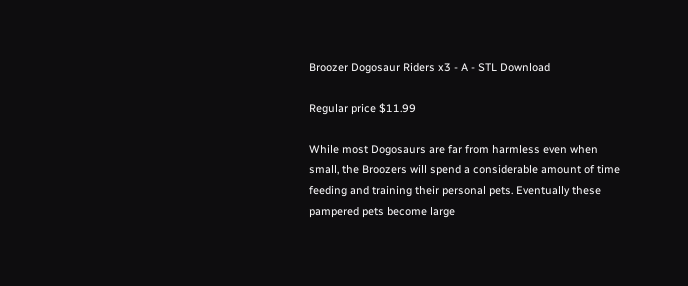Broozer Dogosaur Riders x3 - A - STL Download

Regular price $11.99

While most Dogosaurs are far from harmless even when small, the Broozers will spend a considerable amount of time feeding and training their personal pets. Eventually these pampered pets become large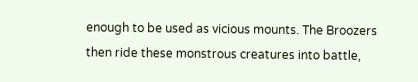enough to be used as vicious mounts. The Broozers then ride these monstrous creatures into battle,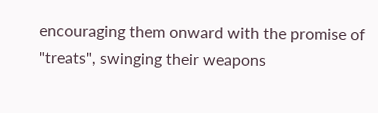encouraging them onward with the promise of "treats", swinging their weapons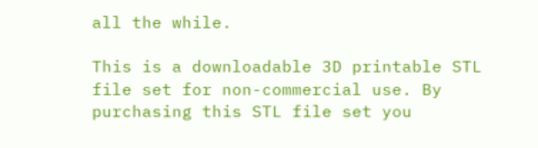all the while.

This is a downloadable 3D printable STL file set for non-commercial use. By purchasing this STL file set you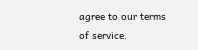agree to our terms of service.